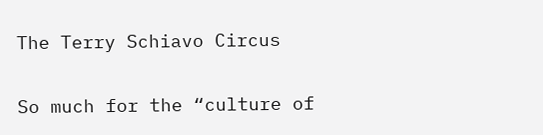The Terry Schiavo Circus

So much for the “culture of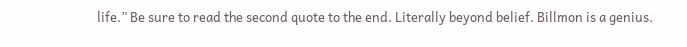life.” Be sure to read the second quote to the end. Literally beyond belief. Billmon is a genius.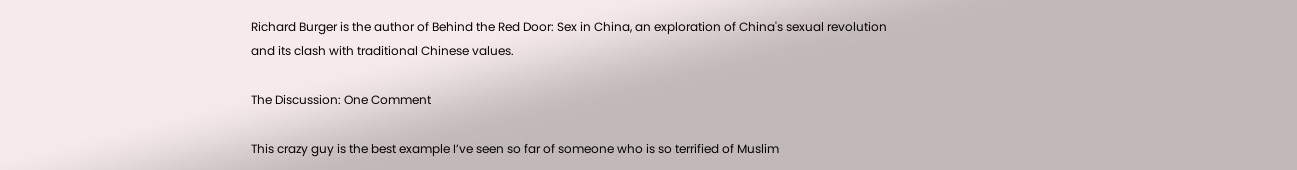Richard Burger is the author of Behind the Red Door: Sex in China, an exploration of China's sexual revolution and its clash with traditional Chinese values.

The Discussion: One Comment

This crazy guy is the best example I’ve seen so far of someone who is so terrified of Muslim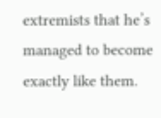extremists that he’s managed to become exactly like them.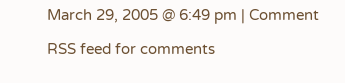March 29, 2005 @ 6:49 pm | Comment

RSS feed for comments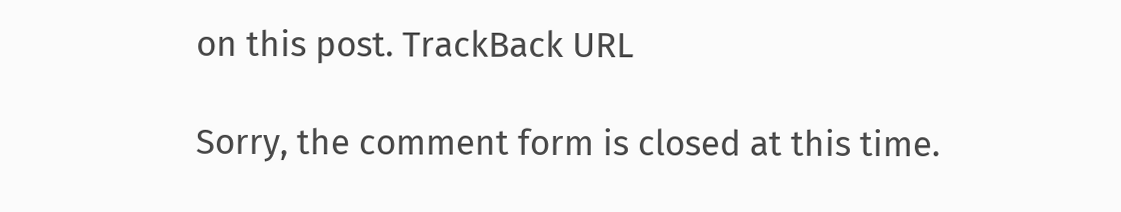on this post. TrackBack URL

Sorry, the comment form is closed at this time.